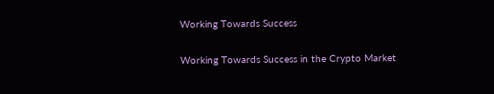Working Towards Success

Working Towards Success in the Crypto Market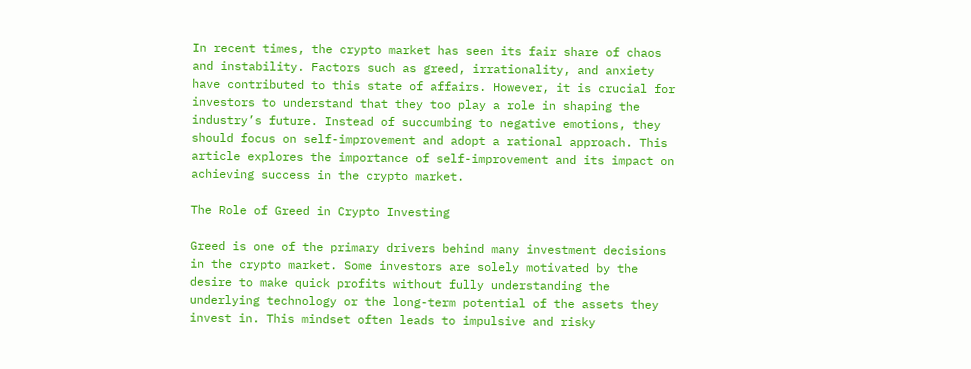In recent times, the crypto market has seen its fair share of chaos and instability. Factors such as greed, irrationality, and anxiety have contributed to this state of affairs. However, it is crucial for investors to understand that they too play a role in shaping the industry’s future. Instead of succumbing to negative emotions, they should focus on self-improvement and adopt a rational approach. This article explores the importance of self-improvement and its impact on achieving success in the crypto market.

The Role of Greed in Crypto Investing

Greed is one of the primary drivers behind many investment decisions in the crypto market. Some investors are solely motivated by the desire to make quick profits without fully understanding the underlying technology or the long-term potential of the assets they invest in. This mindset often leads to impulsive and risky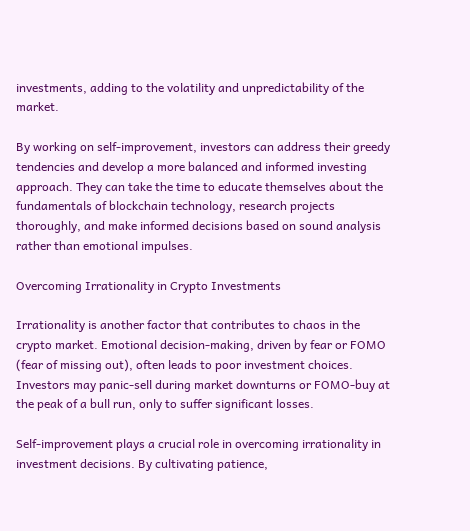investments, adding to the volatility and unpredictability of the market.

By working on self-improvement, investors can address their greedy tendencies and develop a more balanced and informed investing approach. They can take the time to educate themselves about the fundamentals of blockchain technology, research projects thoroughly, and make informed decisions based on sound analysis rather than emotional impulses.

Overcoming Irrationality in Crypto Investments

Irrationality is another factor that contributes to chaos in the crypto market. Emotional decision-making, driven by fear or FOMO (fear of missing out), often leads to poor investment choices. Investors may panic-sell during market downturns or FOMO-buy at the peak of a bull run, only to suffer significant losses.

Self-improvement plays a crucial role in overcoming irrationality in investment decisions. By cultivating patience,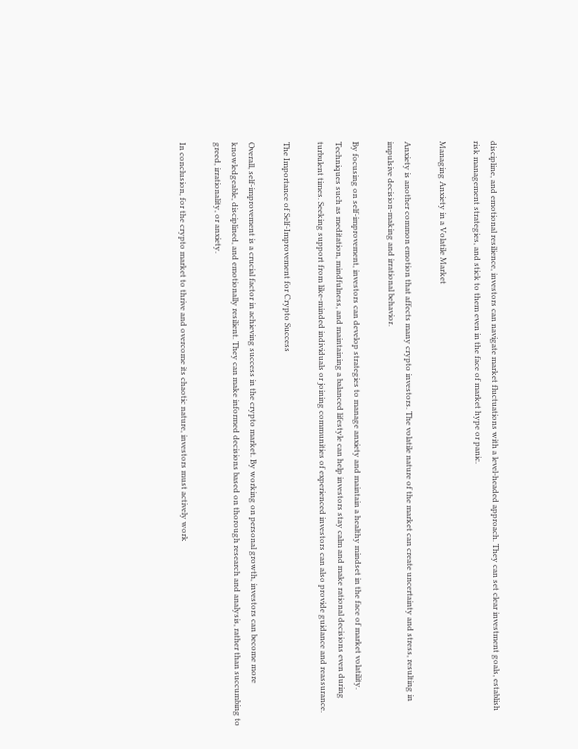discipline, and emotional resilience, investors can navigate market fluctuations with a level-headed approach. They can set clear investment goals, establish risk management strategies, and stick to them even in the face of market hype or panic.

Managing Anxiety in a Volatile Market

Anxiety is another common emotion that affects many crypto investors. The volatile nature of the market can create uncertainty and stress, resulting in impulsive decision-making and irrational behavior.

By focusing on self-improvement, investors can develop strategies to manage anxiety and maintain a healthy mindset in the face of market volatility. Techniques such as meditation, mindfulness, and maintaining a balanced lifestyle can help investors stay calm and make rational decisions even during turbulent times. Seeking support from like-minded individuals or joining communities of experienced investors can also provide guidance and reassurance.

The Importance of Self-Improvement for Crypto Success

Overall, self-improvement is a crucial factor in achieving success in the crypto market. By working on personal growth, investors can become more knowledgeable, disciplined, and emotionally resilient. They can make informed decisions based on thorough research and analysis, rather than succumbing to greed, irrationality, or anxiety.

In conclusion, for the crypto market to thrive and overcome its chaotic nature, investors must actively work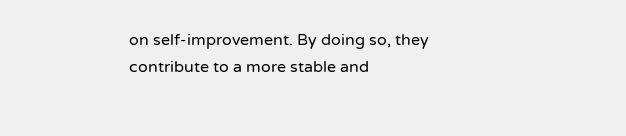on self-improvement. By doing so, they contribute to a more stable and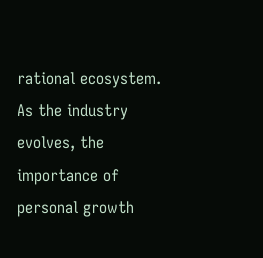rational ecosystem. As the industry evolves, the importance of personal growth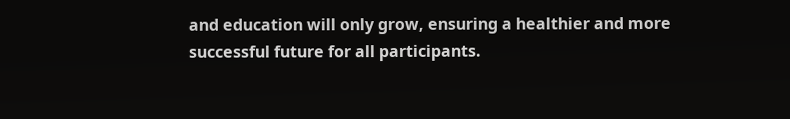and education will only grow, ensuring a healthier and more successful future for all participants.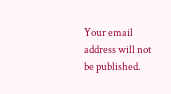Your email address will not be published.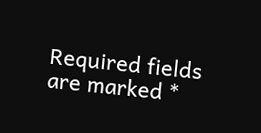Required fields are marked *